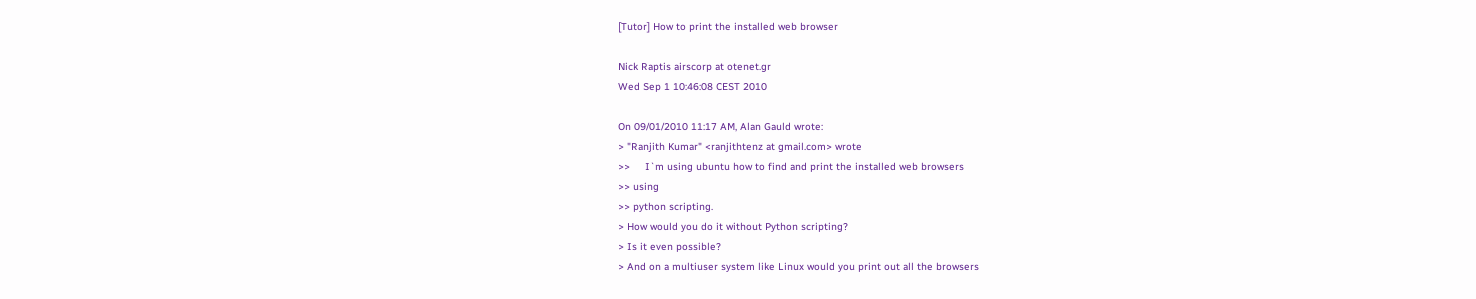[Tutor] How to print the installed web browser

Nick Raptis airscorp at otenet.gr
Wed Sep 1 10:46:08 CEST 2010

On 09/01/2010 11:17 AM, Alan Gauld wrote:
> "Ranjith Kumar" <ranjithtenz at gmail.com> wrote
>>     I`m using ubuntu how to find and print the installed web browsers
>> using
>> python scripting.
> How would you do it without Python scripting?
> Is it even possible?
> And on a multiuser system like Linux would you print out all the browsers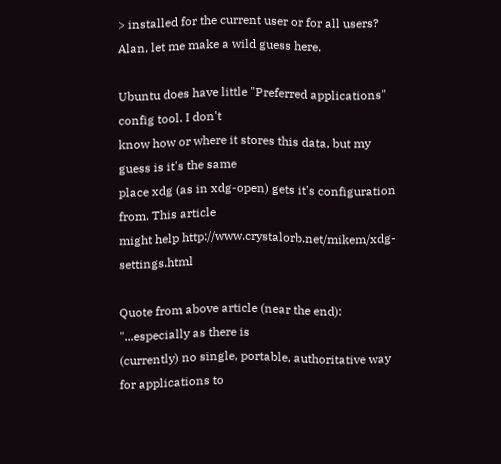> installed for the current user or for all users?
Alan, let me make a wild guess here.

Ubuntu does have little "Preferred applications" config tool. I don't
know how or where it stores this data, but my guess is it's the same
place xdg (as in xdg-open) gets it's configuration from. This article
might help http://www.crystalorb.net/mikem/xdg-settings.html

Quote from above article (near the end): "...especially as there is
(currently) no single, portable, authoritative way for applications to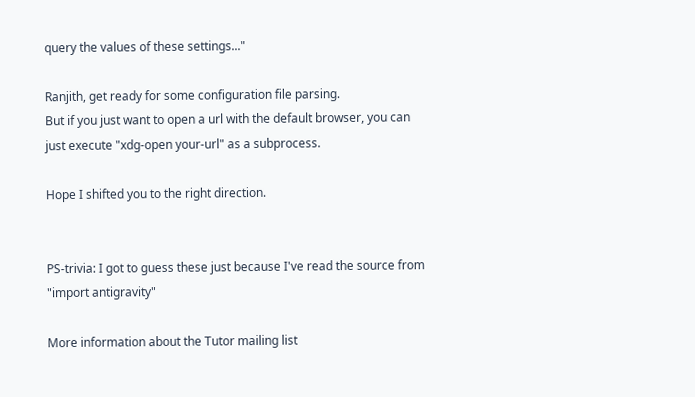query the values of these settings..."

Ranjith, get ready for some configuration file parsing.
But if you just want to open a url with the default browser, you can
just execute "xdg-open your-url" as a subprocess.

Hope I shifted you to the right direction.


PS-trivia: I got to guess these just because I've read the source from
"import antigravity"

More information about the Tutor mailing list